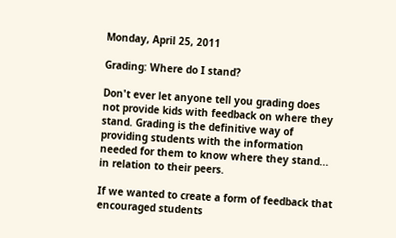Monday, April 25, 2011

Grading: Where do I stand?

Don't ever let anyone tell you grading does not provide kids with feedback on where they stand. Grading is the definitive way of providing students with the information needed for them to know where they stand... in relation to their peers.

If we wanted to create a form of feedback that encouraged students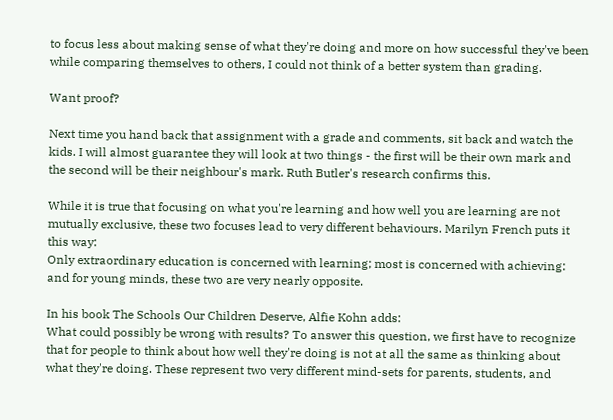to focus less about making sense of what they're doing and more on how successful they've been while comparing themselves to others, I could not think of a better system than grading.

Want proof?

Next time you hand back that assignment with a grade and comments, sit back and watch the kids. I will almost guarantee they will look at two things - the first will be their own mark and the second will be their neighbour's mark. Ruth Butler's research confirms this.

While it is true that focusing on what you're learning and how well you are learning are not mutually exclusive, these two focuses lead to very different behaviours. Marilyn French puts it this way:
Only extraordinary education is concerned with learning; most is concerned with achieving: and for young minds, these two are very nearly opposite.

In his book The Schools Our Children Deserve, Alfie Kohn adds:
What could possibly be wrong with results? To answer this question, we first have to recognize that for people to think about how well they're doing is not at all the same as thinking about what they're doing. These represent two very different mind-sets for parents, students, and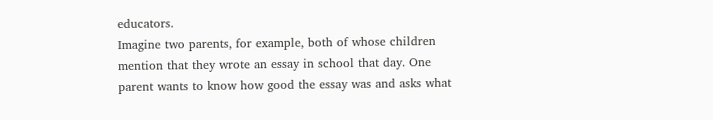educators.
Imagine two parents, for example, both of whose children mention that they wrote an essay in school that day. One parent wants to know how good the essay was and asks what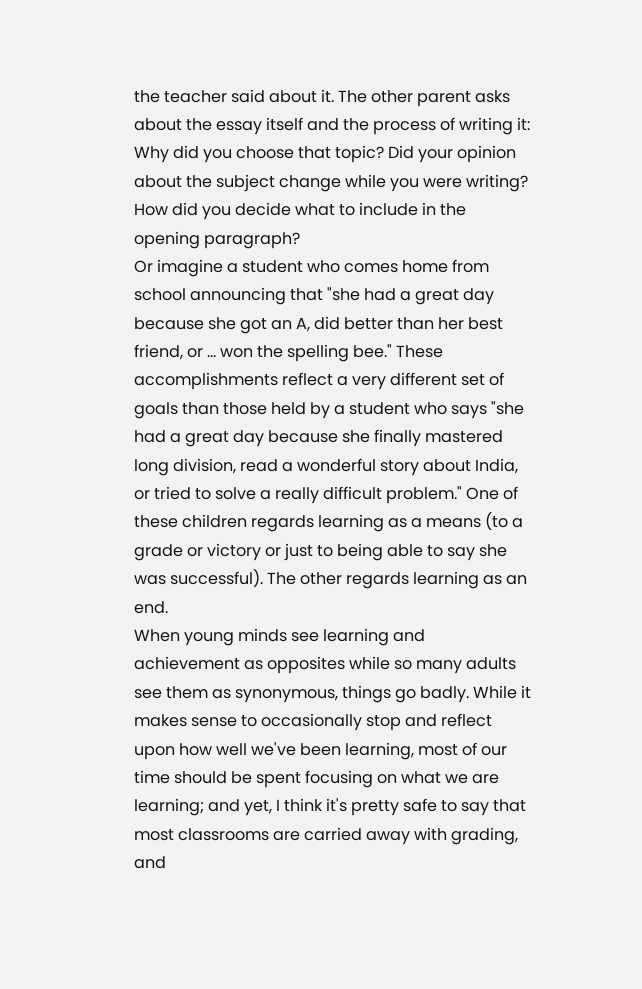the teacher said about it. The other parent asks about the essay itself and the process of writing it: Why did you choose that topic? Did your opinion about the subject change while you were writing? How did you decide what to include in the opening paragraph?
Or imagine a student who comes home from school announcing that "she had a great day because she got an A, did better than her best friend, or ... won the spelling bee." These accomplishments reflect a very different set of goals than those held by a student who says "she had a great day because she finally mastered long division, read a wonderful story about India, or tried to solve a really difficult problem." One of these children regards learning as a means (to a grade or victory or just to being able to say she was successful). The other regards learning as an end.
When young minds see learning and achievement as opposites while so many adults see them as synonymous, things go badly. While it makes sense to occasionally stop and reflect upon how well we've been learning, most of our time should be spent focusing on what we are learning; and yet, I think it's pretty safe to say that most classrooms are carried away with grading, and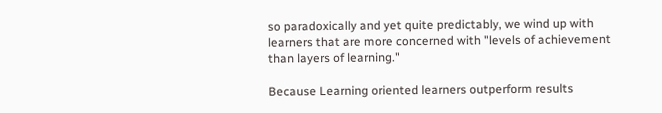so paradoxically and yet quite predictably, we wind up with learners that are more concerned with "levels of achievement than layers of learning."

Because Learning oriented learners outperform results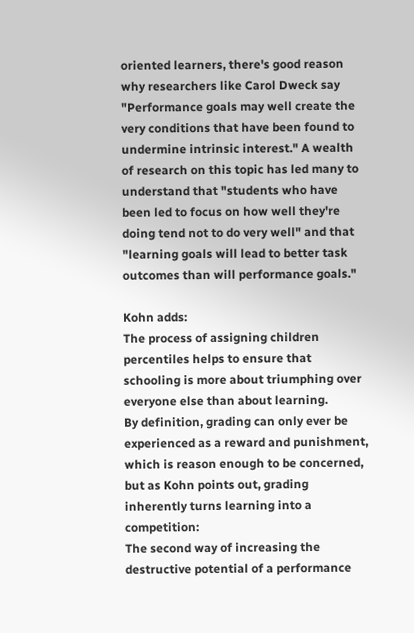oriented learners, there's good reason why researchers like Carol Dweck say "Performance goals may well create the very conditions that have been found to undermine intrinsic interest." A wealth of research on this topic has led many to understand that "students who have been led to focus on how well they're doing tend not to do very well" and that "learning goals will lead to better task outcomes than will performance goals."

Kohn adds:
The process of assigning children percentiles helps to ensure that schooling is more about triumphing over everyone else than about learning.
By definition, grading can only ever be experienced as a reward and punishment, which is reason enough to be concerned, but as Kohn points out, grading inherently turns learning into a competition:
The second way of increasing the destructive potential of a performance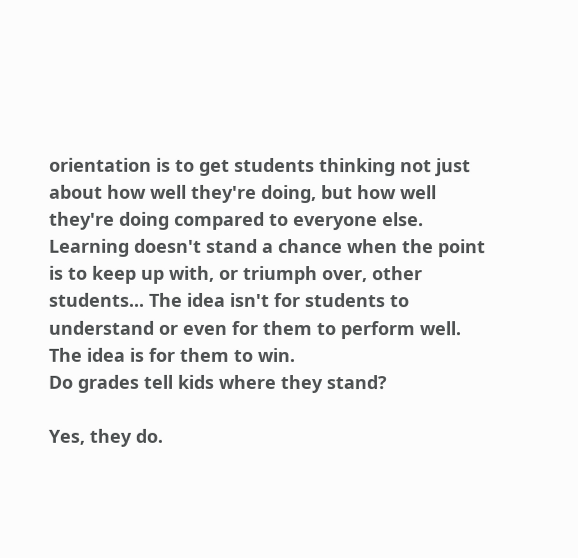orientation is to get students thinking not just about how well they're doing, but how well they're doing compared to everyone else. Learning doesn't stand a chance when the point is to keep up with, or triumph over, other students... The idea isn't for students to understand or even for them to perform well. The idea is for them to win.
Do grades tell kids where they stand?

Yes, they do.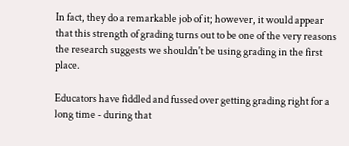In fact, they do a remarkable job of it; however, it would appear that this strength of grading turns out to be one of the very reasons the research suggests we shouldn't be using grading in the first place.

Educators have fiddled and fussed over getting grading right for a long time - during that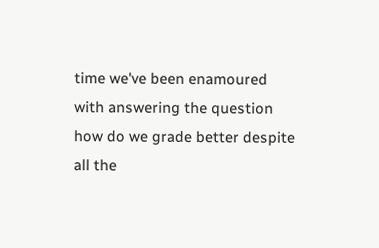time we've been enamoured with answering the question how do we grade better despite all the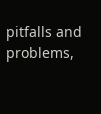pitfalls and problems,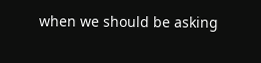when we should be asking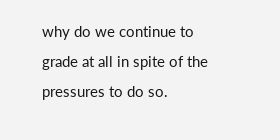why do we continue to grade at all in spite of the pressures to do so.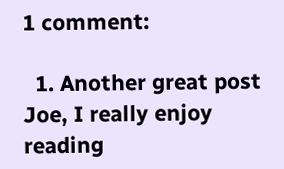1 comment:

  1. Another great post Joe, I really enjoy reading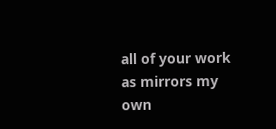all of your work as mirrors my own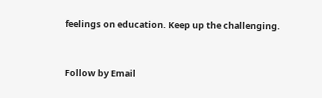feelings on education. Keep up the challenging.


Follow by Email